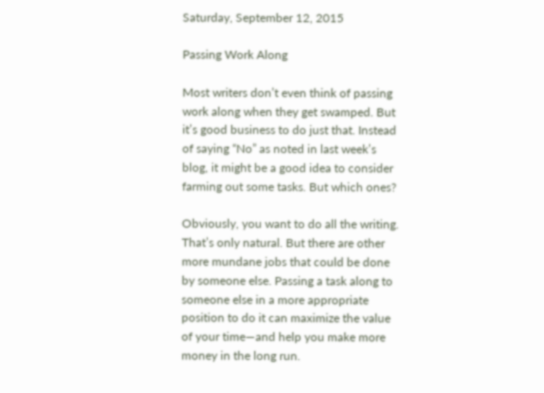Saturday, September 12, 2015

Passing Work Along

Most writers don’t even think of passing work along when they get swamped. But it’s good business to do just that. Instead of saying “No” as noted in last week’s blog, it might be a good idea to consider farming out some tasks. But which ones?

Obviously, you want to do all the writing. That’s only natural. But there are other more mundane jobs that could be done by someone else. Passing a task along to someone else in a more appropriate position to do it can maximize the value of your time—and help you make more money in the long run.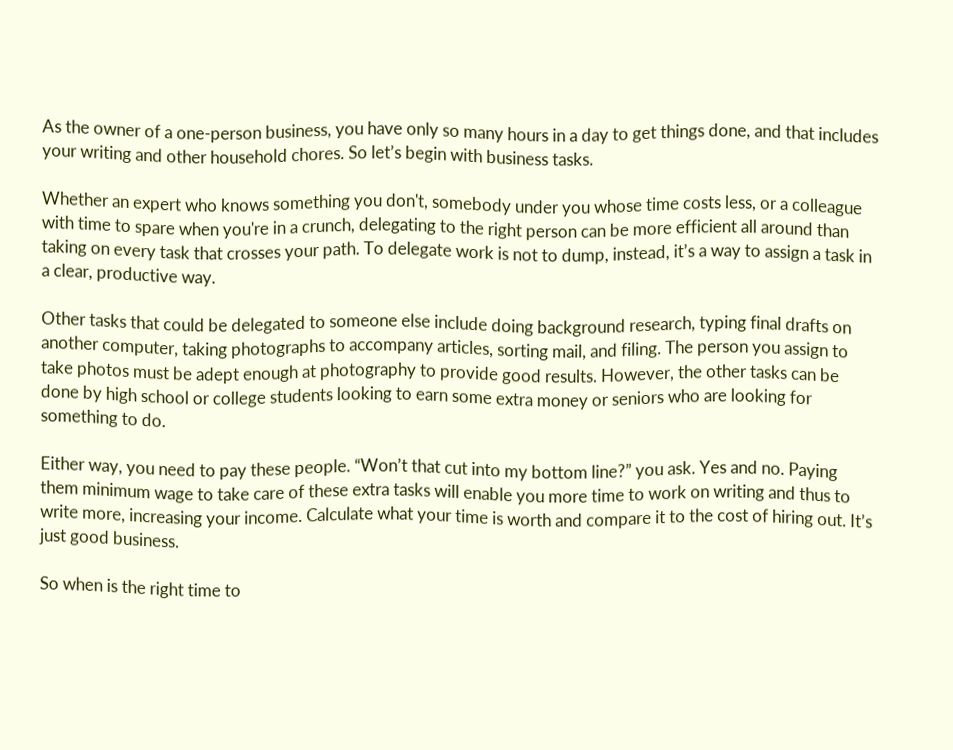As the owner of a one-person business, you have only so many hours in a day to get things done, and that includes your writing and other household chores. So let’s begin with business tasks.

Whether an expert who knows something you don't, somebody under you whose time costs less, or a colleague with time to spare when you're in a crunch, delegating to the right person can be more efficient all around than taking on every task that crosses your path. To delegate work is not to dump, instead, it’s a way to assign a task in a clear, productive way.

Other tasks that could be delegated to someone else include doing background research, typing final drafts on another computer, taking photographs to accompany articles, sorting mail, and filing. The person you assign to take photos must be adept enough at photography to provide good results. However, the other tasks can be done by high school or college students looking to earn some extra money or seniors who are looking for something to do.

Either way, you need to pay these people. “Won’t that cut into my bottom line?” you ask. Yes and no. Paying them minimum wage to take care of these extra tasks will enable you more time to work on writing and thus to write more, increasing your income. Calculate what your time is worth and compare it to the cost of hiring out. It’s just good business.

So when is the right time to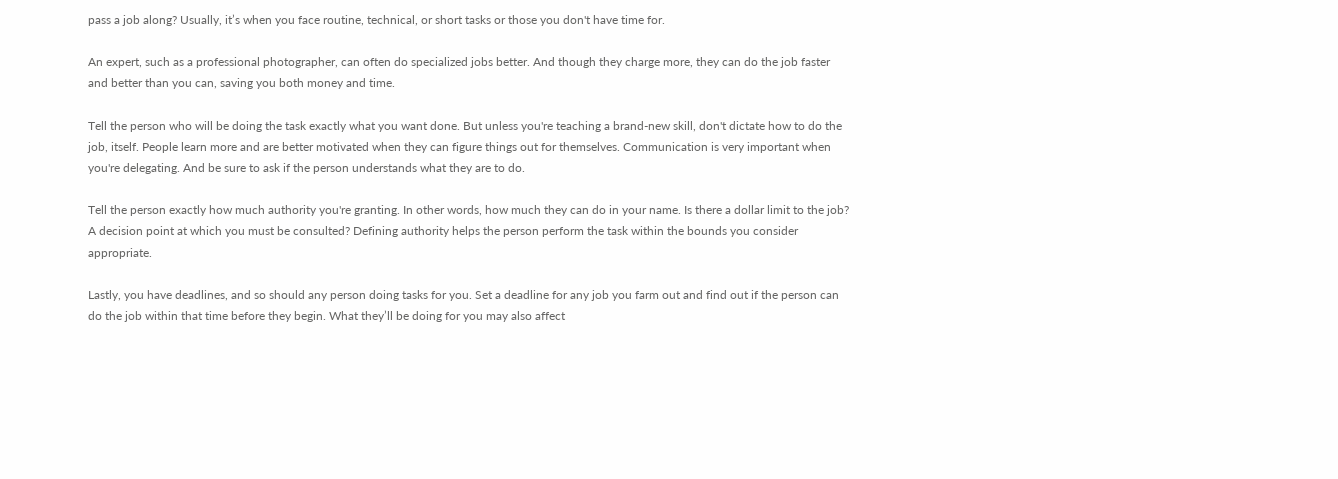pass a job along? Usually, it’s when you face routine, technical, or short tasks or those you don't have time for.

An expert, such as a professional photographer, can often do specialized jobs better. And though they charge more, they can do the job faster and better than you can, saving you both money and time.

Tell the person who will be doing the task exactly what you want done. But unless you're teaching a brand-new skill, don't dictate how to do the job, itself. People learn more and are better motivated when they can figure things out for themselves. Communication is very important when you're delegating. And be sure to ask if the person understands what they are to do.

Tell the person exactly how much authority you're granting. In other words, how much they can do in your name. Is there a dollar limit to the job? A decision point at which you must be consulted? Defining authority helps the person perform the task within the bounds you consider appropriate.

Lastly, you have deadlines, and so should any person doing tasks for you. Set a deadline for any job you farm out and find out if the person can do the job within that time before they begin. What they’ll be doing for you may also affect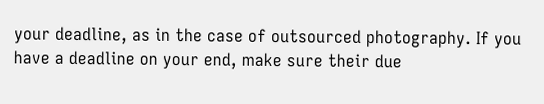your deadline, as in the case of outsourced photography. If you have a deadline on your end, make sure their due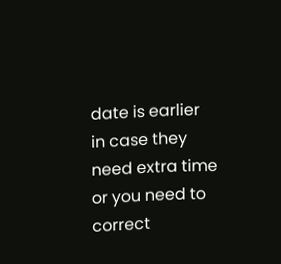date is earlier in case they need extra time or you need to correct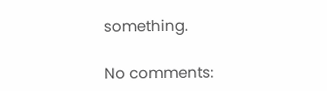something.

No comments: